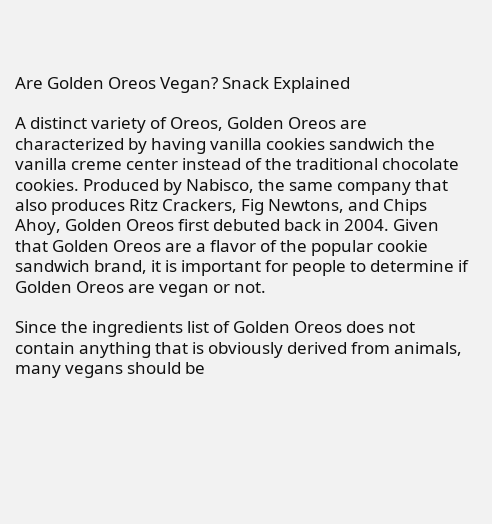Are Golden Oreos Vegan? Snack Explained

A distinct variety of Oreos, Golden Oreos are characterized by having vanilla cookies sandwich the vanilla creme center instead of the traditional chocolate cookies. Produced by Nabisco, the same company that also produces Ritz Crackers, Fig Newtons, and Chips Ahoy, Golden Oreos first debuted back in 2004. Given that Golden Oreos are a flavor of the popular cookie sandwich brand, it is important for people to determine if Golden Oreos are vegan or not.

Since the ingredients list of Golden Oreos does not contain anything that is obviously derived from animals, many vegans should be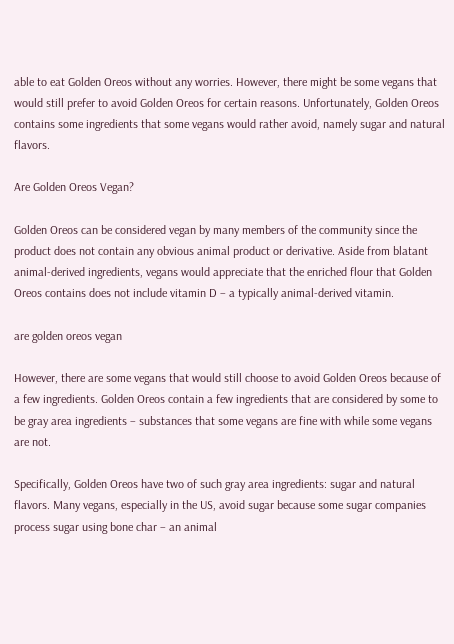able to eat Golden Oreos without any worries. However, there might be some vegans that would still prefer to avoid Golden Oreos for certain reasons. Unfortunately, Golden Oreos contains some ingredients that some vegans would rather avoid, namely sugar and natural flavors.

Are Golden Oreos Vegan?

Golden Oreos can be considered vegan by many members of the community since the product does not contain any obvious animal product or derivative. Aside from blatant animal-derived ingredients, vegans would appreciate that the enriched flour that Golden Oreos contains does not include vitamin D – a typically animal-derived vitamin.

are golden oreos vegan

However, there are some vegans that would still choose to avoid Golden Oreos because of a few ingredients. Golden Oreos contain a few ingredients that are considered by some to be gray area ingredients – substances that some vegans are fine with while some vegans are not.

Specifically, Golden Oreos have two of such gray area ingredients: sugar and natural flavors. Many vegans, especially in the US, avoid sugar because some sugar companies process sugar using bone char – an animal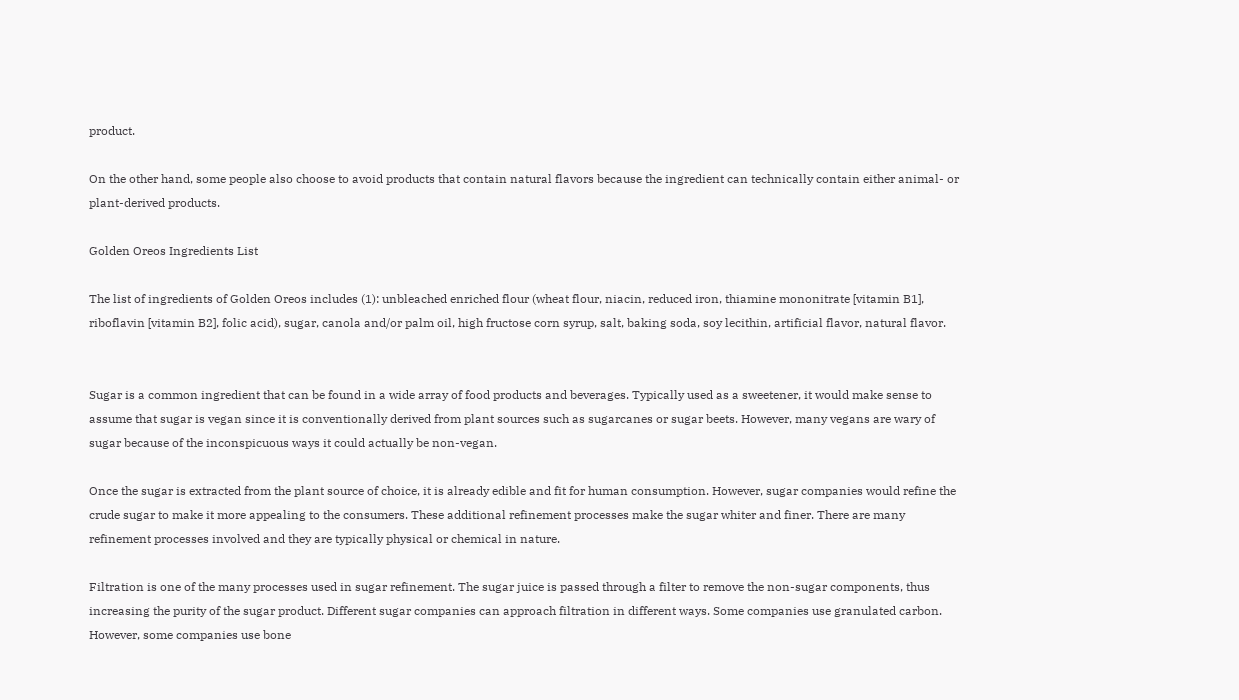product.

On the other hand, some people also choose to avoid products that contain natural flavors because the ingredient can technically contain either animal- or plant-derived products.

Golden Oreos Ingredients List

The list of ingredients of Golden Oreos includes (1): unbleached enriched flour (wheat flour, niacin, reduced iron, thiamine mononitrate [vitamin B1], riboflavin [vitamin B2], folic acid), sugar, canola and/or palm oil, high fructose corn syrup, salt, baking soda, soy lecithin, artificial flavor, natural flavor.


Sugar is a common ingredient that can be found in a wide array of food products and beverages. Typically used as a sweetener, it would make sense to assume that sugar is vegan since it is conventionally derived from plant sources such as sugarcanes or sugar beets. However, many vegans are wary of sugar because of the inconspicuous ways it could actually be non-vegan.

Once the sugar is extracted from the plant source of choice, it is already edible and fit for human consumption. However, sugar companies would refine the crude sugar to make it more appealing to the consumers. These additional refinement processes make the sugar whiter and finer. There are many refinement processes involved and they are typically physical or chemical in nature.

Filtration is one of the many processes used in sugar refinement. The sugar juice is passed through a filter to remove the non-sugar components, thus increasing the purity of the sugar product. Different sugar companies can approach filtration in different ways. Some companies use granulated carbon. However, some companies use bone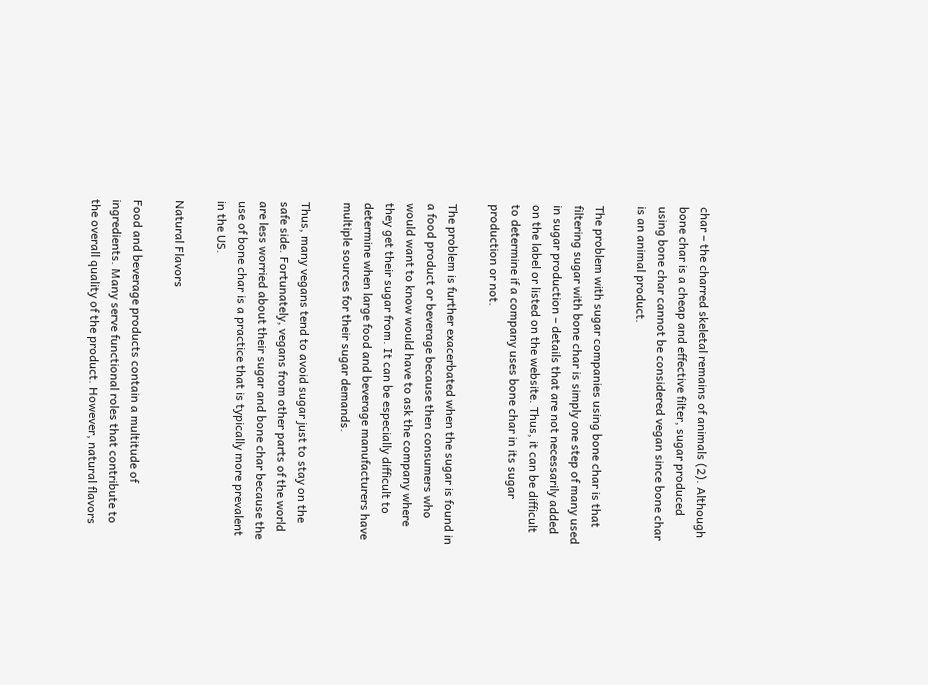char – the charred skeletal remains of animals (2). Although bone char is a cheap and effective filter, sugar produced using bone char cannot be considered vegan since bone char is an animal product.

The problem with sugar companies using bone char is that filtering sugar with bone char is simply one step of many used in sugar production – details that are not necessarily added on the label or listed on the website. Thus, it can be difficult to determine if a company uses bone char in its sugar production or not.

The problem is further exacerbated when the sugar is found in a food product or beverage because then consumers who would want to know would have to ask the company where they get their sugar from. It can be especially difficult to determine when large food and beverage manufacturers have multiple sources for their sugar demands.

Thus, many vegans tend to avoid sugar just to stay on the safe side. Fortunately, vegans from other parts of the world are less worried about their sugar and bone char because the use of bone char is a practice that is typically more prevalent in the US.

Natural Flavors

Food and beverage products contain a multitude of ingredients. Many serve functional roles that contribute to the overall quality of the product. However, natural flavors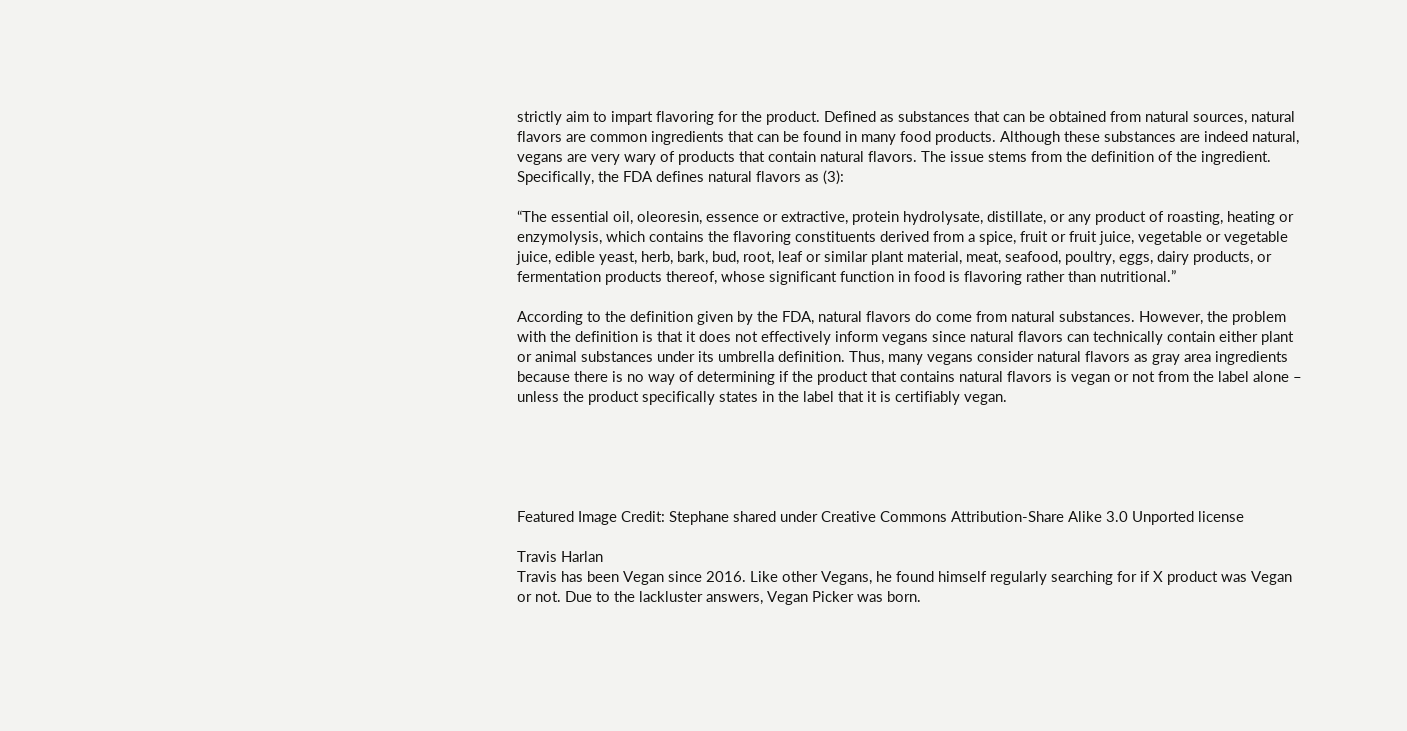strictly aim to impart flavoring for the product. Defined as substances that can be obtained from natural sources, natural flavors are common ingredients that can be found in many food products. Although these substances are indeed natural, vegans are very wary of products that contain natural flavors. The issue stems from the definition of the ingredient. Specifically, the FDA defines natural flavors as (3):

“The essential oil, oleoresin, essence or extractive, protein hydrolysate, distillate, or any product of roasting, heating or enzymolysis, which contains the flavoring constituents derived from a spice, fruit or fruit juice, vegetable or vegetable juice, edible yeast, herb, bark, bud, root, leaf or similar plant material, meat, seafood, poultry, eggs, dairy products, or fermentation products thereof, whose significant function in food is flavoring rather than nutritional.”

According to the definition given by the FDA, natural flavors do come from natural substances. However, the problem with the definition is that it does not effectively inform vegans since natural flavors can technically contain either plant or animal substances under its umbrella definition. Thus, many vegans consider natural flavors as gray area ingredients because there is no way of determining if the product that contains natural flavors is vegan or not from the label alone – unless the product specifically states in the label that it is certifiably vegan.





Featured Image Credit: Stephane shared under Creative Commons Attribution-Share Alike 3.0 Unported license

Travis Harlan
Travis has been Vegan since 2016. Like other Vegans, he found himself regularly searching for if X product was Vegan or not. Due to the lackluster answers, Vegan Picker was born.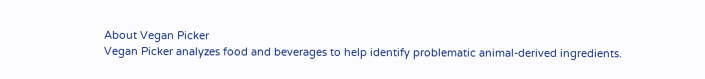About Vegan Picker
Vegan Picker analyzes food and beverages to help identify problematic animal-derived ingredients.